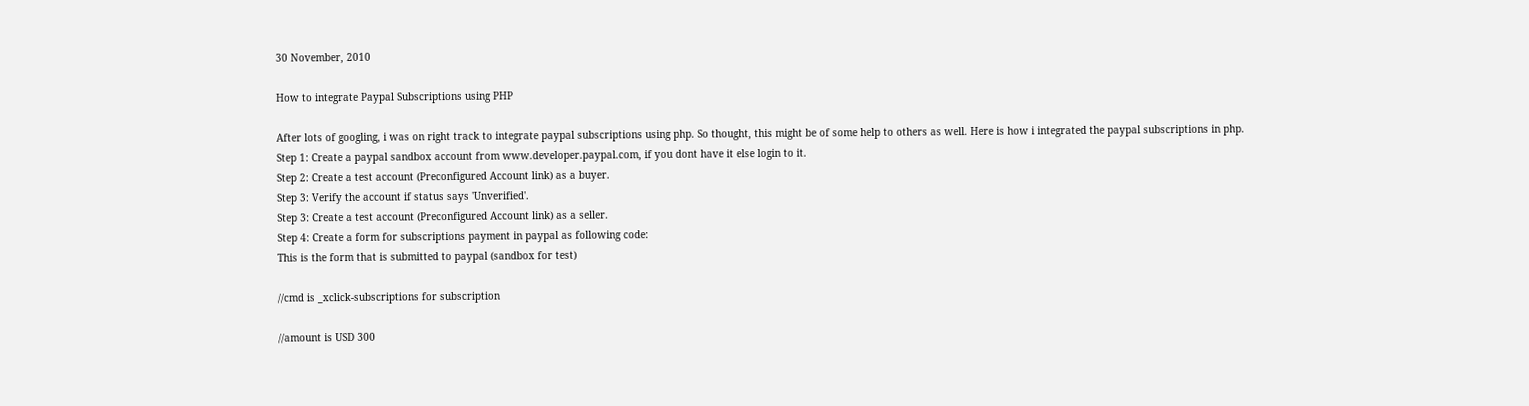30 November, 2010

How to integrate Paypal Subscriptions using PHP

After lots of googling, i was on right track to integrate paypal subscriptions using php. So thought, this might be of some help to others as well. Here is how i integrated the paypal subscriptions in php.
Step 1: Create a paypal sandbox account from www.developer.paypal.com, if you dont have it else login to it.
Step 2: Create a test account (Preconfigured Account link) as a buyer.
Step 3: Verify the account if status says 'Unverified'.
Step 3: Create a test account (Preconfigured Account link) as a seller.
Step 4: Create a form for subscriptions payment in paypal as following code:
This is the form that is submitted to paypal (sandbox for test)

//cmd is _xclick-subscriptions for subscription

//amount is USD 300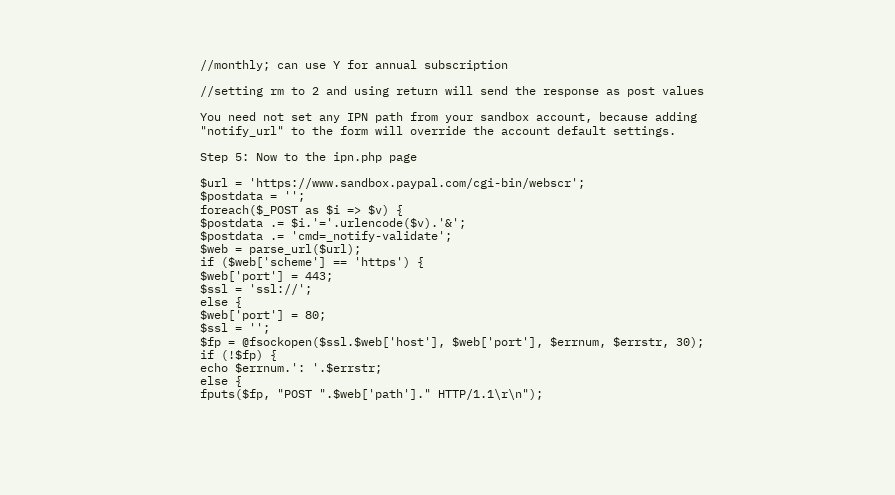//monthly; can use Y for annual subscription

//setting rm to 2 and using return will send the response as post values

You need not set any IPN path from your sandbox account, because adding "notify_url" to the form will override the account default settings.

Step 5: Now to the ipn.php page

$url = 'https://www.sandbox.paypal.com/cgi-bin/webscr';
$postdata = '';
foreach($_POST as $i => $v) {
$postdata .= $i.'='.urlencode($v).'&';
$postdata .= 'cmd=_notify-validate';
$web = parse_url($url);
if ($web['scheme'] == 'https') {
$web['port'] = 443;
$ssl = 'ssl://';
else {
$web['port'] = 80;
$ssl = '';
$fp = @fsockopen($ssl.$web['host'], $web['port'], $errnum, $errstr, 30);
if (!$fp) {
echo $errnum.': '.$errstr;
else {
fputs($fp, "POST ".$web['path']." HTTP/1.1\r\n");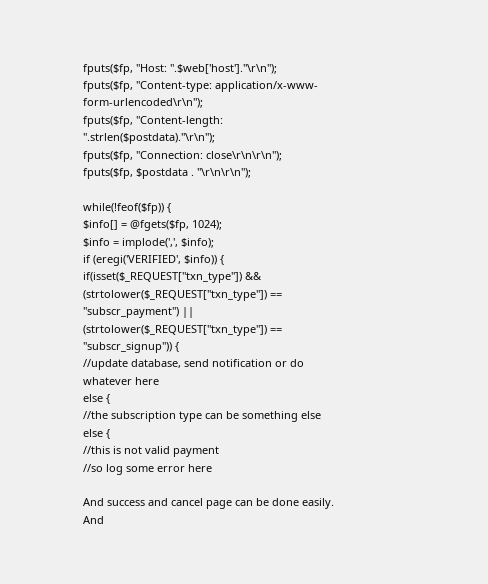fputs($fp, "Host: ".$web['host']."\r\n");
fputs($fp, "Content-type: application/x-www-form-urlencoded\r\n");
fputs($fp, "Content-length: ".strlen($postdata)."\r\n");
fputs($fp, "Connection: close\r\n\r\n");
fputs($fp, $postdata . "\r\n\r\n");

while(!feof($fp)) {
$info[] = @fgets($fp, 1024);
$info = implode(',', $info);
if (eregi('VERIFIED', $info)) {
if(isset($_REQUEST["txn_type"]) && (strtolower($_REQUEST["txn_type"]) == "subscr_payment") || (strtolower($_REQUEST["txn_type"]) == "subscr_signup")) {
//update database, send notification or do whatever here
else {
//the subscription type can be something else
else {
//this is not valid payment
//so log some error here

And success and cancel page can be done easily.
And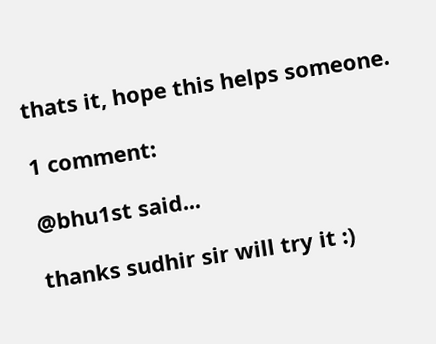thats it, hope this helps someone.

1 comment:

@bhu1st said...

thanks sudhir sir will try it :)